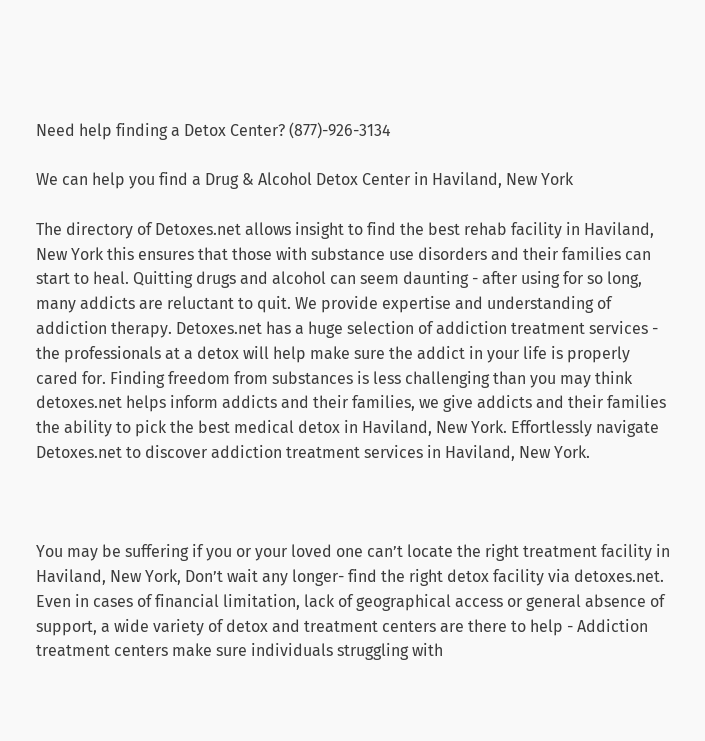Need help finding a Detox Center? (877)-926-3134

We can help you find a Drug & Alcohol Detox Center in Haviland, New York

The directory of Detoxes.net allows insight to find the best rehab facility in Haviland, New York this ensures that those with substance use disorders and their families can start to heal. Quitting drugs and alcohol can seem daunting - after using for so long, many addicts are reluctant to quit. We provide expertise and understanding of addiction therapy. Detoxes.net has a huge selection of addiction treatment services - the professionals at a detox will help make sure the addict in your life is properly cared for. Finding freedom from substances is less challenging than you may think detoxes.net helps inform addicts and their families, we give addicts and their families the ability to pick the best medical detox in Haviland, New York. Effortlessly navigate Detoxes.net to discover addiction treatment services in Haviland, New York.



You may be suffering if you or your loved one can’t locate the right treatment facility in Haviland, New York, Don’t wait any longer- find the right detox facility via detoxes.net. Even in cases of financial limitation, lack of geographical access or general absence of support, a wide variety of detox and treatment centers are there to help - Addiction treatment centers make sure individuals struggling with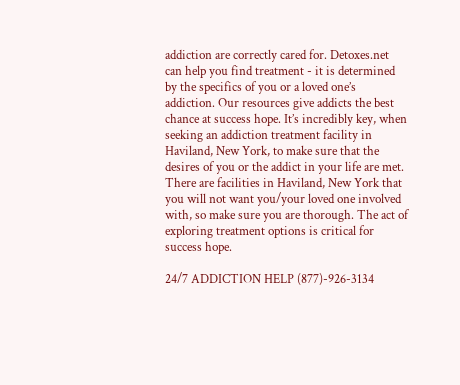addiction are correctly cared for. Detoxes.net can help you find treatment - it is determined by the specifics of you or a loved one’s addiction. Our resources give addicts the best chance at success hope. It’s incredibly key, when seeking an addiction treatment facility in Haviland, New York, to make sure that the desires of you or the addict in your life are met. There are facilities in Haviland, New York that you will not want you/your loved one involved with, so make sure you are thorough. The act of exploring treatment options is critical for success hope.

24/7 ADDICTION HELP (877)-926-3134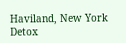Haviland, New York Detox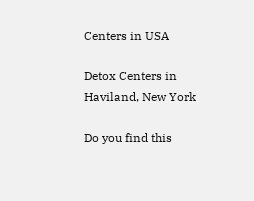Centers in USA

Detox Centers in Haviland, New York

Do you find this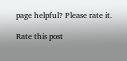page helpful? Please rate it.

Rate this post